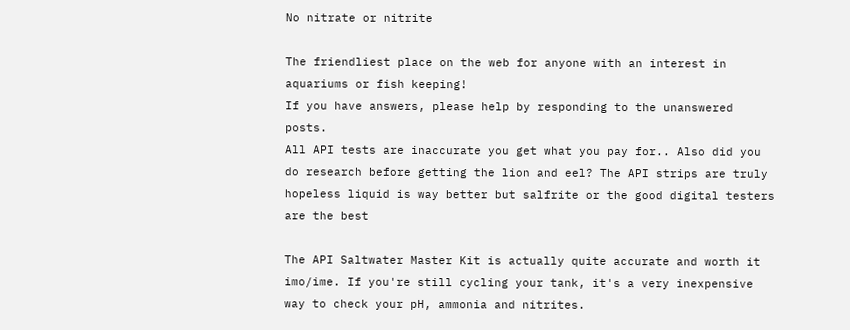No nitrate or nitrite

The friendliest place on the web for anyone with an interest in aquariums or fish keeping!
If you have answers, please help by responding to the unanswered posts.
All API tests are inaccurate you get what you pay for.. Also did you do research before getting the lion and eel? The API strips are truly hopeless liquid is way better but salfrite or the good digital testers are the best

The API Saltwater Master Kit is actually quite accurate and worth it imo/ime. If you're still cycling your tank, it's a very inexpensive way to check your pH, ammonia and nitrites.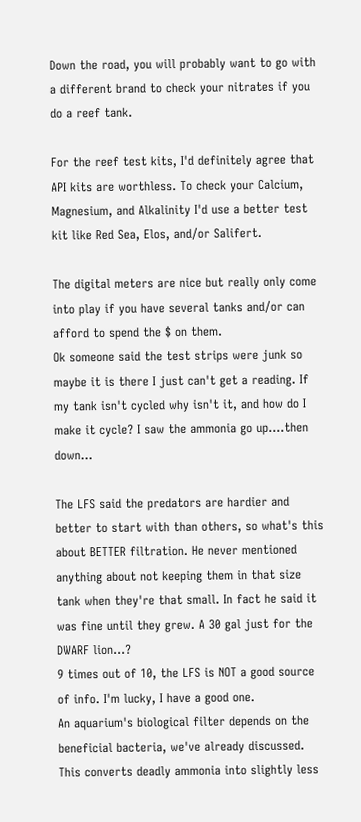Down the road, you will probably want to go with a different brand to check your nitrates if you do a reef tank.

For the reef test kits, I'd definitely agree that API kits are worthless. To check your Calcium, Magnesium, and Alkalinity I'd use a better test kit like Red Sea, Elos, and/or Salifert.

The digital meters are nice but really only come into play if you have several tanks and/or can afford to spend the $ on them.
Ok someone said the test strips were junk so maybe it is there I just can't get a reading. If my tank isn't cycled why isn't it, and how do I make it cycle? I saw the ammonia go up....then down...

The LFS said the predators are hardier and better to start with than others, so what's this about BETTER filtration. He never mentioned anything about not keeping them in that size tank when they're that small. In fact he said it was fine until they grew. A 30 gal just for the DWARF lion...?
9 times out of 10, the LFS is NOT a good source of info. I'm lucky, I have a good one.
An aquarium's biological filter depends on the beneficial bacteria, we've already discussed. This converts deadly ammonia into slightly less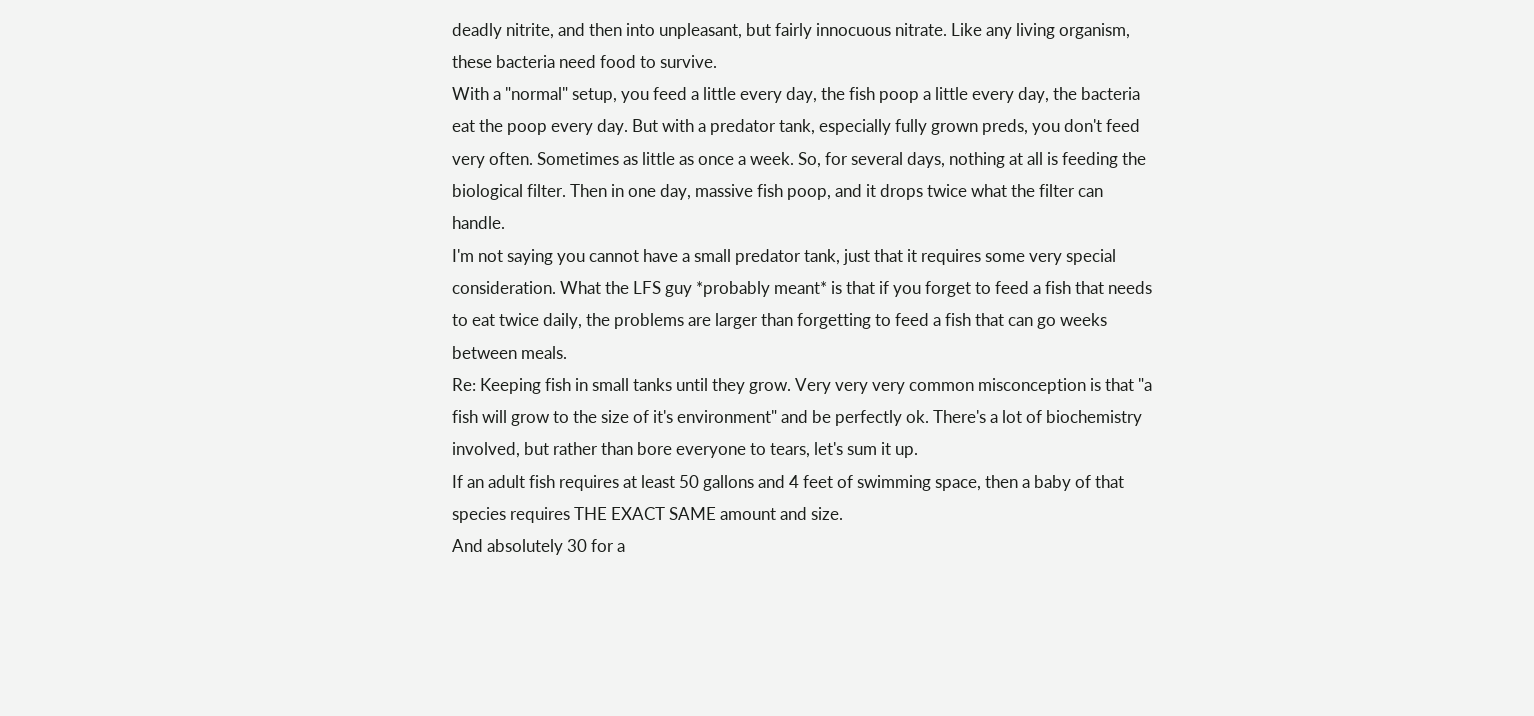deadly nitrite, and then into unpleasant, but fairly innocuous nitrate. Like any living organism, these bacteria need food to survive.
With a "normal" setup, you feed a little every day, the fish poop a little every day, the bacteria eat the poop every day. But with a predator tank, especially fully grown preds, you don't feed very often. Sometimes as little as once a week. So, for several days, nothing at all is feeding the biological filter. Then in one day, massive fish poop, and it drops twice what the filter can handle.
I'm not saying you cannot have a small predator tank, just that it requires some very special consideration. What the LFS guy *probably meant* is that if you forget to feed a fish that needs to eat twice daily, the problems are larger than forgetting to feed a fish that can go weeks between meals.
Re: Keeping fish in small tanks until they grow. Very very very common misconception is that "a fish will grow to the size of it's environment" and be perfectly ok. There's a lot of biochemistry involved, but rather than bore everyone to tears, let's sum it up.
If an adult fish requires at least 50 gallons and 4 feet of swimming space, then a baby of that species requires THE EXACT SAME amount and size.
And absolutely 30 for a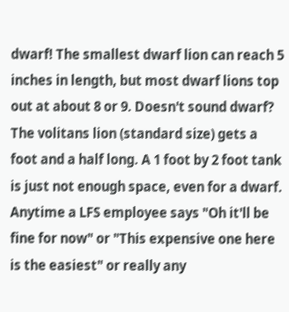dwarf! The smallest dwarf lion can reach 5 inches in length, but most dwarf lions top out at about 8 or 9. Doesn't sound dwarf? The volitans lion (standard size) gets a foot and a half long. A 1 foot by 2 foot tank is just not enough space, even for a dwarf.
Anytime a LFS employee says "Oh it'll be fine for now" or "This expensive one here is the easiest" or really any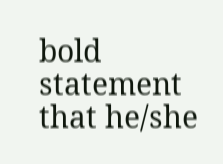bold statement that he/she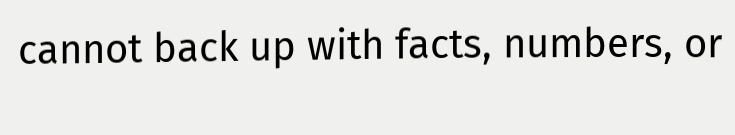cannot back up with facts, numbers, or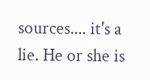sources.... it's a lie. He or she is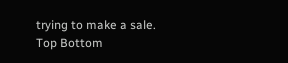trying to make a sale.
Top Bottom